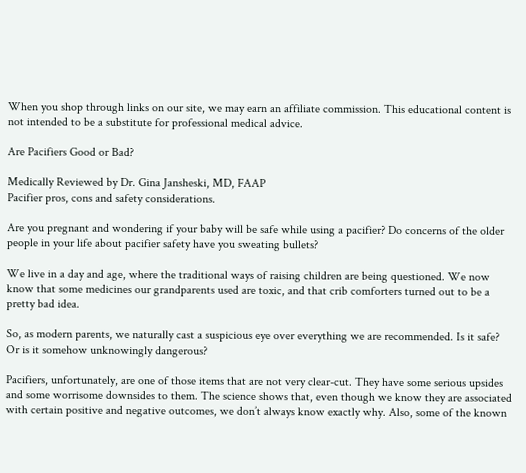When you shop through links on our site, we may earn an affiliate commission. This educational content is not intended to be a substitute for professional medical advice.

Are Pacifiers Good or Bad?

Medically Reviewed by Dr. Gina Jansheski, MD, FAAP
Pacifier pros, cons and safety considerations.

Are you pregnant and wondering if your baby will be safe while using a pacifier? Do concerns of the older people in your life about pacifier safety have you sweating bullets?

We live in a day and age, where the traditional ways of raising children are being questioned. We now know that some medicines our grandparents used are toxic, and that crib comforters turned out to be a pretty bad idea.

So, as modern parents, we naturally cast a suspicious eye over everything we are recommended. Is it safe? Or is it somehow unknowingly dangerous?

Pacifiers, unfortunately, are one of those items that are not very clear-cut. They have some serious upsides and some worrisome downsides to them. The science shows that, even though we know they are associated with certain positive and negative outcomes, we don’t always know exactly why. Also, some of the known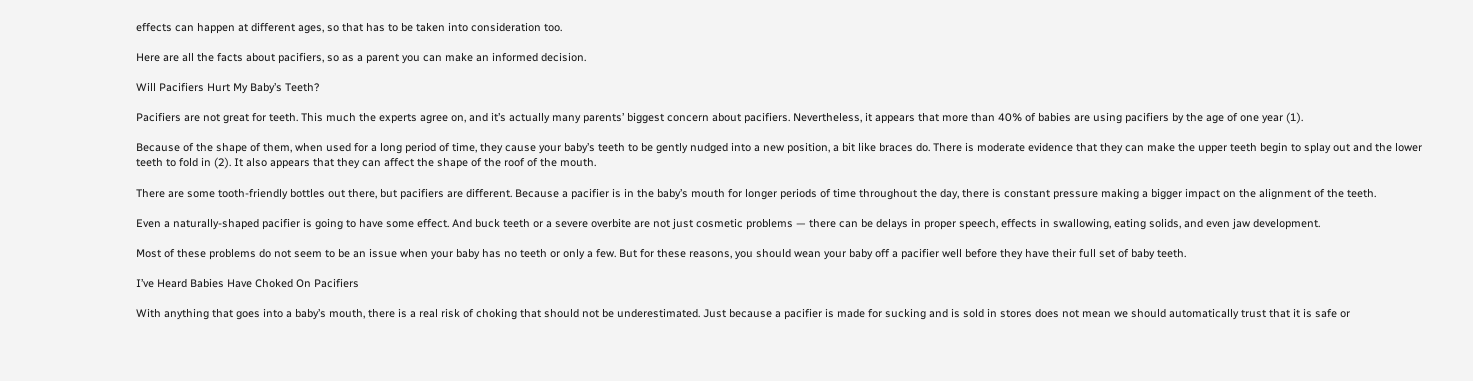effects can happen at different ages, so that has to be taken into consideration too.

Here are all the facts about pacifiers, so as a parent you can make an informed decision.

Will Pacifiers Hurt My Baby’s Teeth?

Pacifiers are not great for teeth. This much the experts agree on, and it’s actually many parents’ biggest concern about pacifiers. Nevertheless, it appears that more than 40% of babies are using pacifiers by the age of one year (1).

Because of the shape of them, when used for a long period of time, they cause your baby’s teeth to be gently nudged into a new position, a bit like braces do. There is moderate evidence that they can make the upper teeth begin to splay out and the lower teeth to fold in (2). It also appears that they can affect the shape of the roof of the mouth.

There are some tooth-friendly bottles out there, but pacifiers are different. Because a pacifier is in the baby’s mouth for longer periods of time throughout the day, there is constant pressure making a bigger impact on the alignment of the teeth.

Even a naturally-shaped pacifier is going to have some effect. And buck teeth or a severe overbite are not just cosmetic problems — there can be delays in proper speech, effects in swallowing, eating solids, and even jaw development.

Most of these problems do not seem to be an issue when your baby has no teeth or only a few. But for these reasons, you should wean your baby off a pacifier well before they have their full set of baby teeth.

I’ve Heard Babies Have Choked On Pacifiers

With anything that goes into a baby’s mouth, there is a real risk of choking that should not be underestimated. Just because a pacifier is made for sucking and is sold in stores does not mean we should automatically trust that it is safe or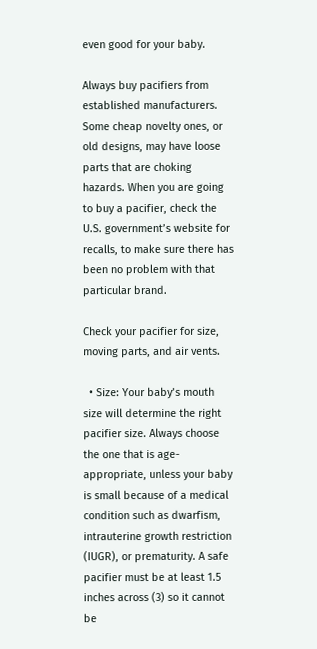even good for your baby.

Always buy pacifiers from established manufacturers. Some cheap novelty ones, or old designs, may have loose parts that are choking hazards. When you are going to buy a pacifier, check the U.S. government’s website for recalls, to make sure there has been no problem with that particular brand.

Check your pacifier for size, moving parts, and air vents.

  • Size: Your baby’s mouth size will determine the right pacifier size. Always choose the one that is age-appropriate, unless your baby is small because of a medical condition such as dwarfism, intrauterine growth restriction (IUGR), or prematurity. A safe pacifier must be at least 1.5 inches across (3) so it cannot be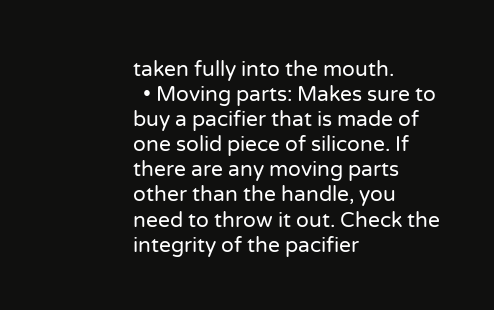taken fully into the mouth.
  • Moving parts: Makes sure to buy a pacifier that is made of one solid piece of silicone. If there are any moving parts other than the handle, you need to throw it out. Check the integrity of the pacifier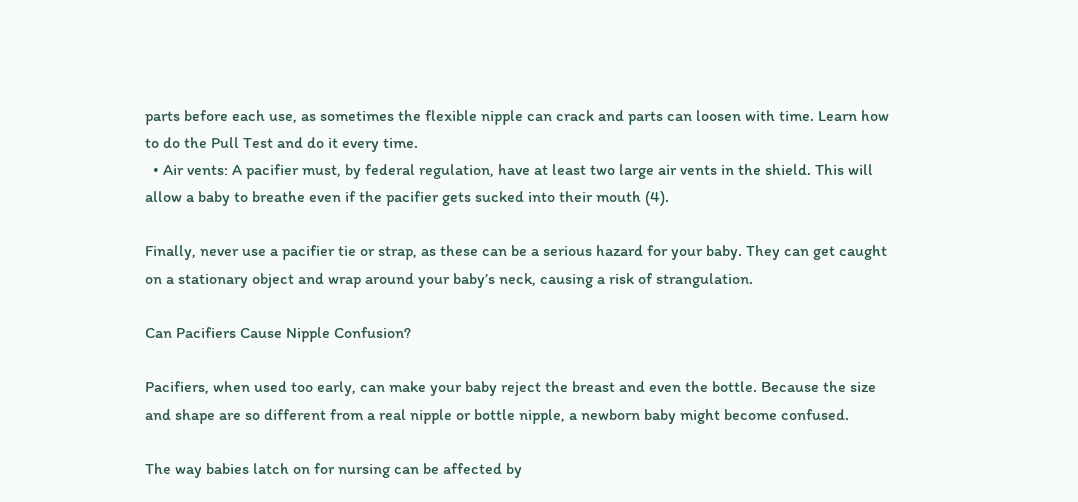parts before each use, as sometimes the flexible nipple can crack and parts can loosen with time. Learn how to do the Pull Test and do it every time.
  • Air vents: A pacifier must, by federal regulation, have at least two large air vents in the shield. This will allow a baby to breathe even if the pacifier gets sucked into their mouth (4).

Finally, never use a pacifier tie or strap, as these can be a serious hazard for your baby. They can get caught on a stationary object and wrap around your baby’s neck, causing a risk of strangulation.

Can Pacifiers Cause Nipple Confusion?

Pacifiers, when used too early, can make your baby reject the breast and even the bottle. Because the size and shape are so different from a real nipple or bottle nipple, a newborn baby might become confused.

The way babies latch on for nursing can be affected by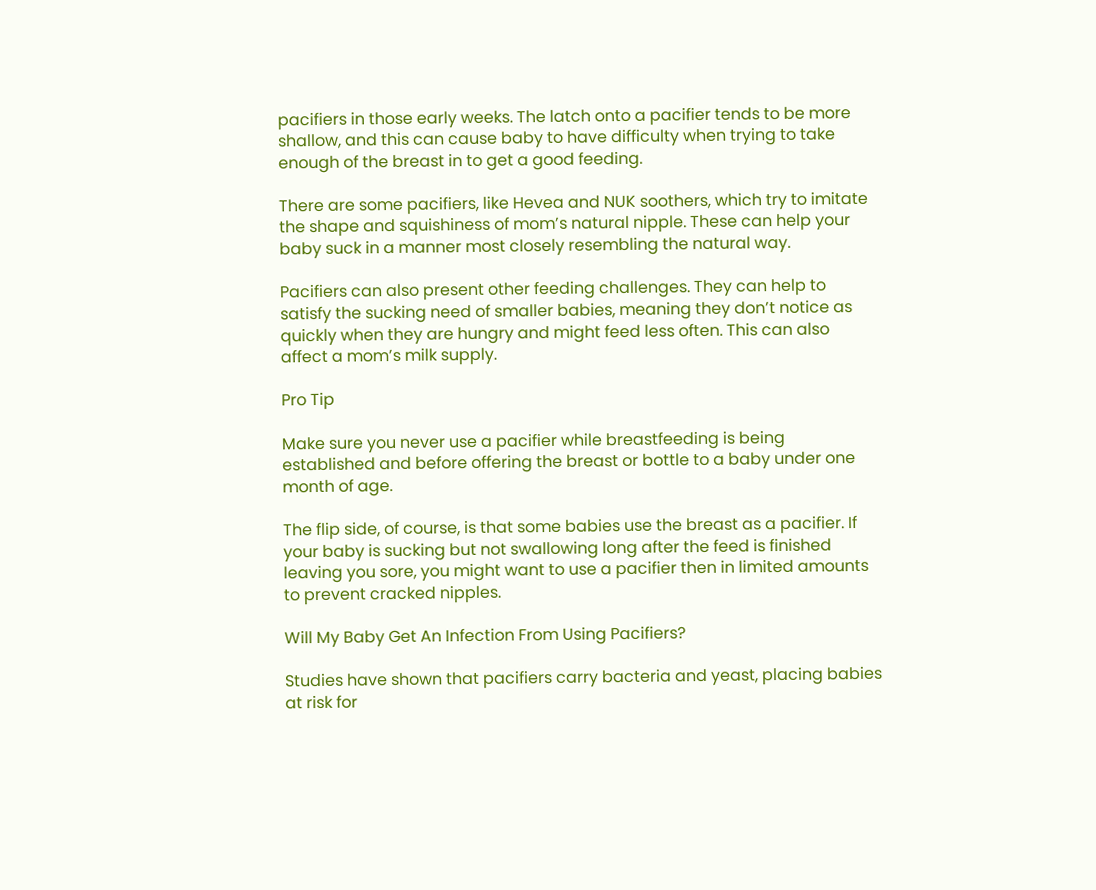pacifiers in those early weeks. The latch onto a pacifier tends to be more shallow, and this can cause baby to have difficulty when trying to take enough of the breast in to get a good feeding.

There are some pacifiers, like Hevea and NUK soothers, which try to imitate the shape and squishiness of mom’s natural nipple. These can help your baby suck in a manner most closely resembling the natural way.

Pacifiers can also present other feeding challenges. They can help to satisfy the sucking need of smaller babies, meaning they don’t notice as quickly when they are hungry and might feed less often. This can also affect a mom’s milk supply.

Pro Tip

Make sure you never use a pacifier while breastfeeding is being established and before offering the breast or bottle to a baby under one month of age.

The flip side, of course, is that some babies use the breast as a pacifier. If your baby is sucking but not swallowing long after the feed is finished leaving you sore, you might want to use a pacifier then in limited amounts to prevent cracked nipples.

Will My Baby Get An Infection From Using Pacifiers?

Studies have shown that pacifiers carry bacteria and yeast, placing babies at risk for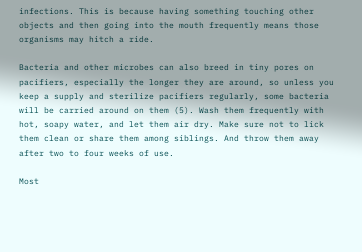infections. This is because having something touching other objects and then going into the mouth frequently means those organisms may hitch a ride.

Bacteria and other microbes can also breed in tiny pores on pacifiers, especially the longer they are around, so unless you keep a supply and sterilize pacifiers regularly, some bacteria will be carried around on them (5). Wash them frequently with hot, soapy water, and let them air dry. Make sure not to lick them clean or share them among siblings. And throw them away after two to four weeks of use.

Most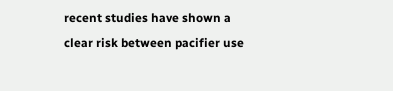recent studies have shown a clear risk between pacifier use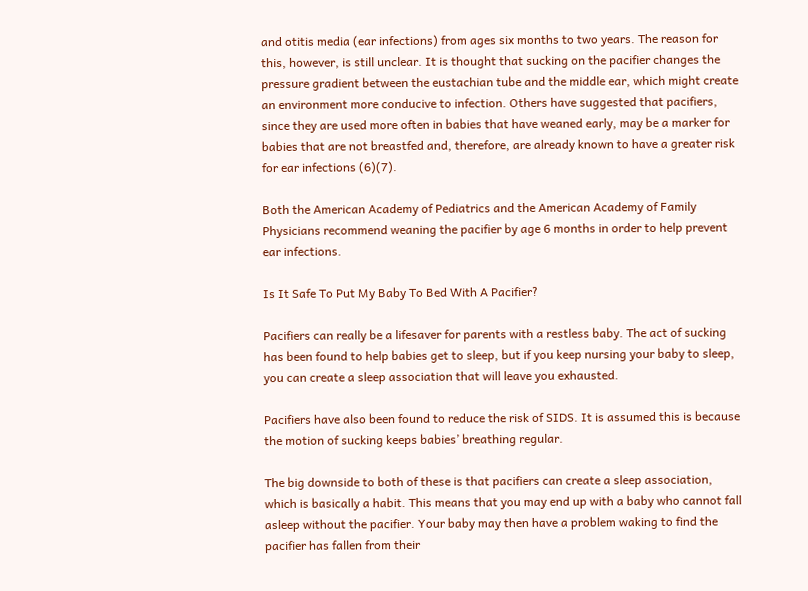and otitis media (ear infections) from ages six months to two years. The reason for this, however, is still unclear. It is thought that sucking on the pacifier changes the pressure gradient between the eustachian tube and the middle ear, which might create an environment more conducive to infection. Others have suggested that pacifiers, since they are used more often in babies that have weaned early, may be a marker for babies that are not breastfed and, therefore, are already known to have a greater risk for ear infections (6)(7).

Both the American Academy of Pediatrics and the American Academy of Family Physicians recommend weaning the pacifier by age 6 months in order to help prevent ear infections.

Is It Safe To Put My Baby To Bed With A Pacifier?

Pacifiers can really be a lifesaver for parents with a restless baby. The act of sucking has been found to help babies get to sleep, but if you keep nursing your baby to sleep, you can create a sleep association that will leave you exhausted.

Pacifiers have also been found to reduce the risk of SIDS. It is assumed this is because the motion of sucking keeps babies’ breathing regular.

The big downside to both of these is that pacifiers can create a sleep association, which is basically a habit. This means that you may end up with a baby who cannot fall asleep without the pacifier. Your baby may then have a problem waking to find the pacifier has fallen from their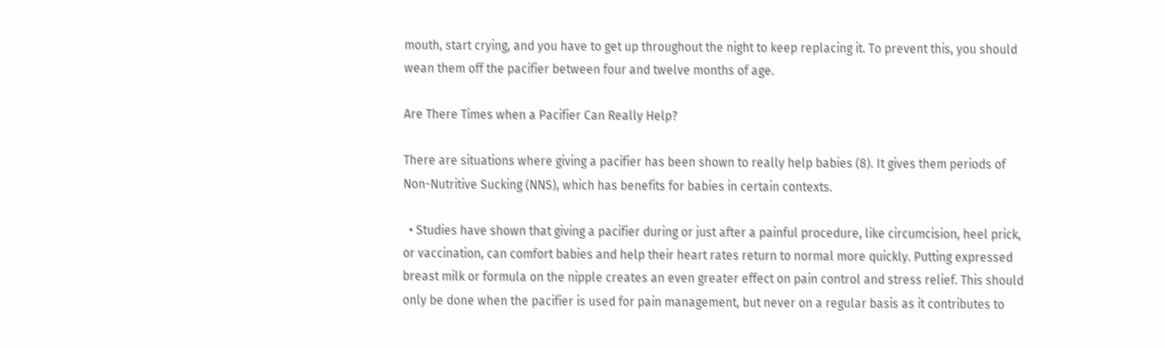mouth, start crying, and you have to get up throughout the night to keep replacing it. To prevent this, you should wean them off the pacifier between four and twelve months of age.

Are There Times when a Pacifier Can Really Help?

There are situations where giving a pacifier has been shown to really help babies (8). It gives them periods of Non-Nutritive Sucking (NNS), which has benefits for babies in certain contexts.

  • Studies have shown that giving a pacifier during or just after a painful procedure, like circumcision, heel prick, or vaccination, can comfort babies and help their heart rates return to normal more quickly. Putting expressed breast milk or formula on the nipple creates an even greater effect on pain control and stress relief. This should only be done when the pacifier is used for pain management, but never on a regular basis as it contributes to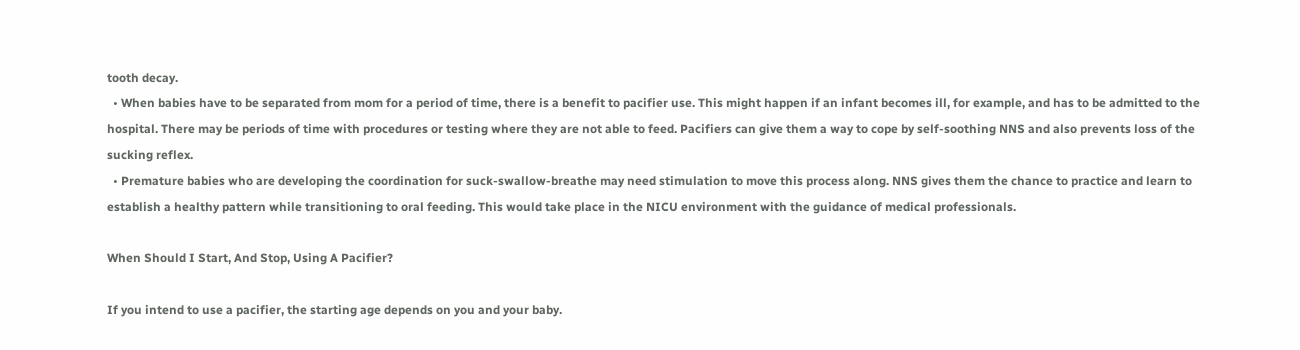tooth decay.
  • When babies have to be separated from mom for a period of time, there is a benefit to pacifier use. This might happen if an infant becomes ill, for example, and has to be admitted to the hospital. There may be periods of time with procedures or testing where they are not able to feed. Pacifiers can give them a way to cope by self-soothing NNS and also prevents loss of the sucking reflex.
  • Premature babies who are developing the coordination for suck-swallow-breathe may need stimulation to move this process along. NNS gives them the chance to practice and learn to establish a healthy pattern while transitioning to oral feeding. This would take place in the NICU environment with the guidance of medical professionals.

When Should I Start, And Stop, Using A Pacifier?

If you intend to use a pacifier, the starting age depends on you and your baby.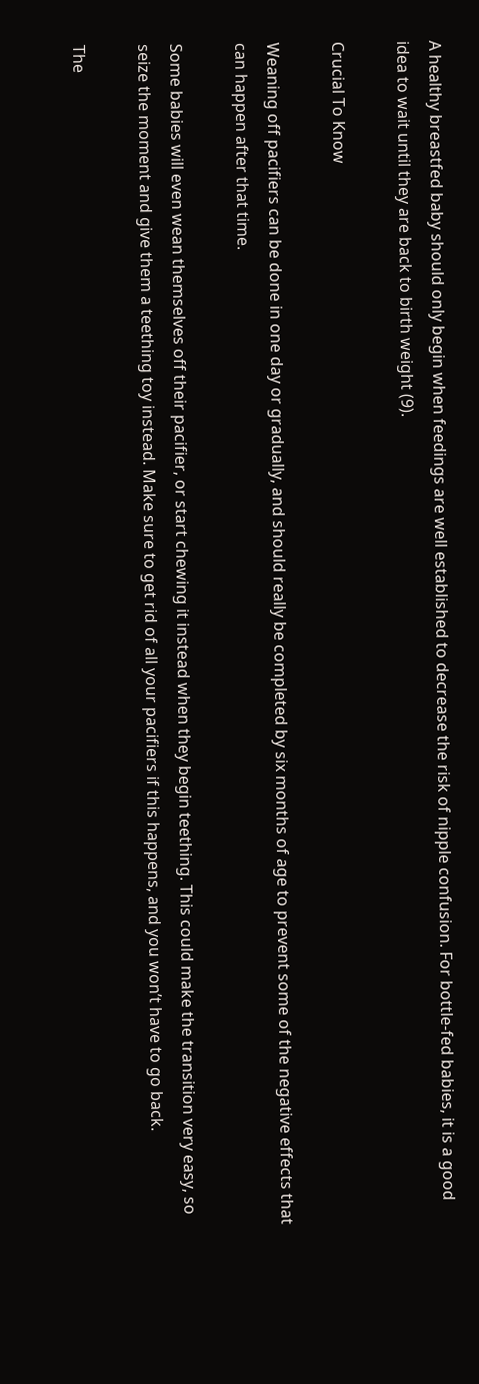A healthy breastfed baby should only begin when feedings are well established to decrease the risk of nipple confusion. For bottle-fed babies, it is a good idea to wait until they are back to birth weight (9).

Crucial To Know

Weaning off pacifiers can be done in one day or gradually, and should really be completed by six months of age to prevent some of the negative effects that can happen after that time.

Some babies will even wean themselves off their pacifier, or start chewing it instead when they begin teething. This could make the transition very easy, so seize the moment and give them a teething toy instead. Make sure to get rid of all your pacifiers if this happens, and you won’t have to go back.

The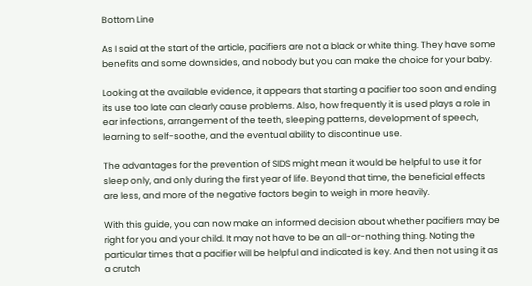Bottom Line

As I said at the start of the article, pacifiers are not a black or white thing. They have some benefits and some downsides, and nobody but you can make the choice for your baby.

Looking at the available evidence, it appears that starting a pacifier too soon and ending its use too late can clearly cause problems. Also, how frequently it is used plays a role in ear infections, arrangement of the teeth, sleeping patterns, development of speech, learning to self-soothe, and the eventual ability to discontinue use.

The advantages for the prevention of SIDS might mean it would be helpful to use it for sleep only, and only during the first year of life. Beyond that time, the beneficial effects are less, and more of the negative factors begin to weigh in more heavily.

With this guide, you can now make an informed decision about whether pacifiers may be right for you and your child. It may not have to be an all-or-nothing thing. Noting the particular times that a pacifier will be helpful and indicated is key. And then not using it as a crutch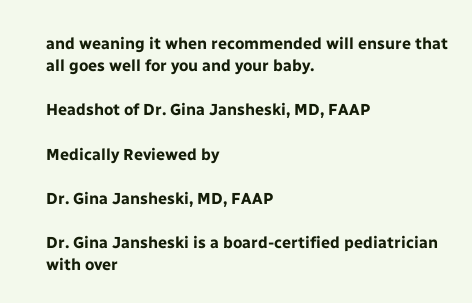and weaning it when recommended will ensure that all goes well for you and your baby.

Headshot of Dr. Gina Jansheski, MD, FAAP

Medically Reviewed by

Dr. Gina Jansheski, MD, FAAP

Dr. Gina Jansheski is a board-certified pediatrician with over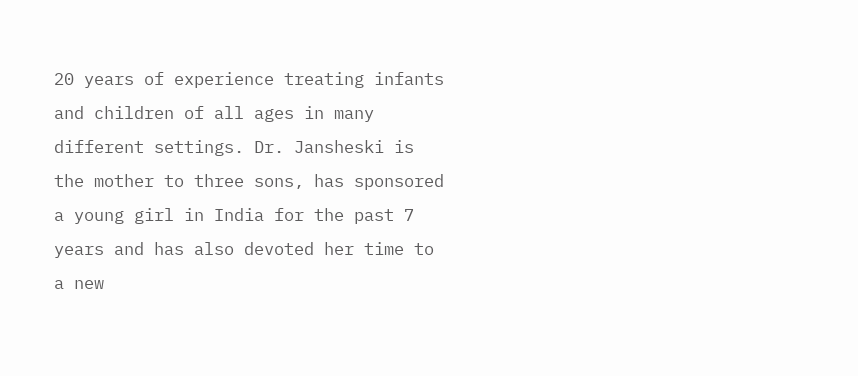20 years of experience treating infants and children of all ages in many different settings. Dr. Jansheski is the mother to three sons, has sponsored a young girl in India for the past 7 years and has also devoted her time to a new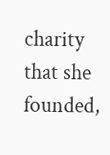charity that she founded,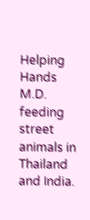Helping Hands M.D. feeding street animals in Thailand and India.